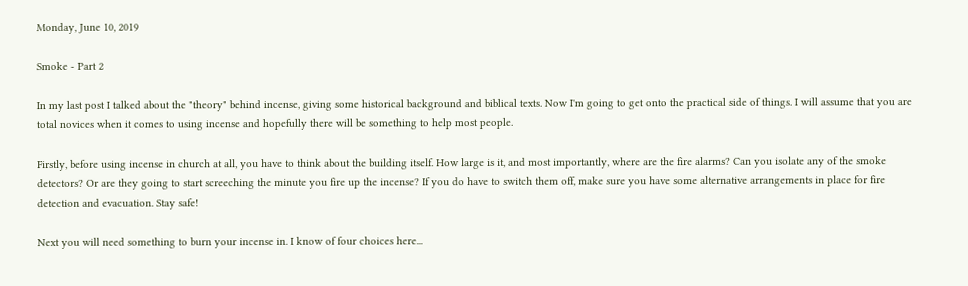Monday, June 10, 2019

Smoke - Part 2

In my last post I talked about the "theory" behind incense, giving some historical background and biblical texts. Now I'm going to get onto the practical side of things. I will assume that you are total novices when it comes to using incense and hopefully there will be something to help most people.

Firstly, before using incense in church at all, you have to think about the building itself. How large is it, and most importantly, where are the fire alarms? Can you isolate any of the smoke detectors? Or are they going to start screeching the minute you fire up the incense? If you do have to switch them off, make sure you have some alternative arrangements in place for fire detection and evacuation. Stay safe!

Next you will need something to burn your incense in. I know of four choices here...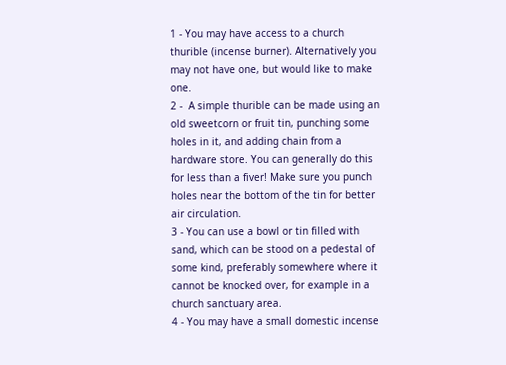1 - You may have access to a church thurible (incense burner). Alternatively you may not have one, but would like to make one.
2 -  A simple thurible can be made using an old sweetcorn or fruit tin, punching some holes in it, and adding chain from a hardware store. You can generally do this for less than a fiver! Make sure you punch holes near the bottom of the tin for better air circulation.
3 - You can use a bowl or tin filled with sand, which can be stood on a pedestal of some kind, preferably somewhere where it cannot be knocked over, for example in a church sanctuary area.
4 - You may have a small domestic incense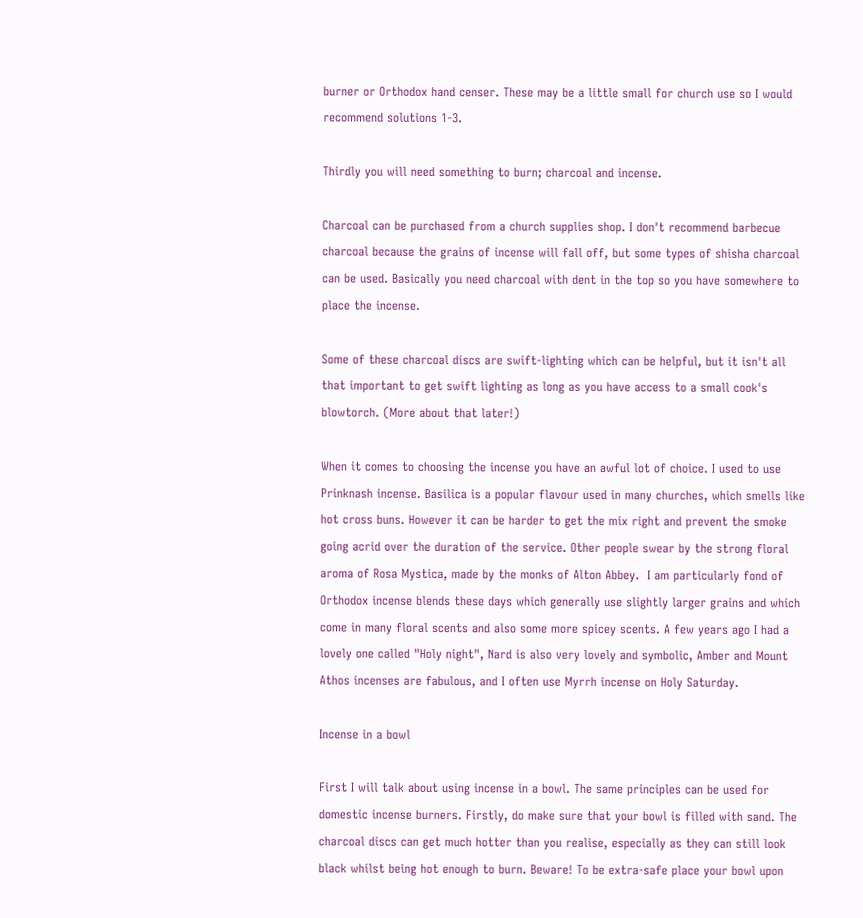burner or Orthodox hand censer. These may be a little small for church use so I would recommend solutions 1-3.

Thirdly you will need something to burn; charcoal and incense.

Charcoal can be purchased from a church supplies shop. I don't recommend barbecue charcoal because the grains of incense will fall off, but some types of shisha charcoal can be used. Basically you need charcoal with dent in the top so you have somewhere to place the incense.

Some of these charcoal discs are swift-lighting which can be helpful, but it isn't all that important to get swift lighting as long as you have access to a small cook's blowtorch. (More about that later!)

When it comes to choosing the incense you have an awful lot of choice. I used to use Prinknash incense. Basilica is a popular flavour used in many churches, which smells like hot cross buns. However it can be harder to get the mix right and prevent the smoke going acrid over the duration of the service. Other people swear by the strong floral aroma of Rosa Mystica, made by the monks of Alton Abbey.  I am particularly fond of Orthodox incense blends these days which generally use slightly larger grains and which come in many floral scents and also some more spicey scents. A few years ago I had a lovely one called "Holy night", Nard is also very lovely and symbolic, Amber and Mount Athos incenses are fabulous, and I often use Myrrh incense on Holy Saturday.

Incense in a bowl

First I will talk about using incense in a bowl. The same principles can be used for domestic incense burners. Firstly, do make sure that your bowl is filled with sand. The charcoal discs can get much hotter than you realise, especially as they can still look black whilst being hot enough to burn. Beware! To be extra-safe place your bowl upon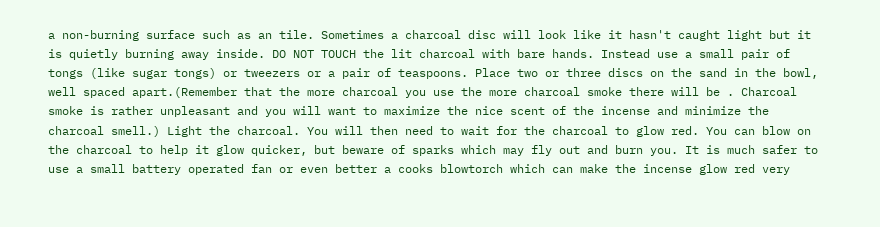a non-burning surface such as an tile. Sometimes a charcoal disc will look like it hasn't caught light but it is quietly burning away inside. DO NOT TOUCH the lit charcoal with bare hands. Instead use a small pair of tongs (like sugar tongs) or tweezers or a pair of teaspoons. Place two or three discs on the sand in the bowl, well spaced apart.(Remember that the more charcoal you use the more charcoal smoke there will be . Charcoal smoke is rather unpleasant and you will want to maximize the nice scent of the incense and minimize the charcoal smell.) Light the charcoal. You will then need to wait for the charcoal to glow red. You can blow on the charcoal to help it glow quicker, but beware of sparks which may fly out and burn you. It is much safer to use a small battery operated fan or even better a cooks blowtorch which can make the incense glow red very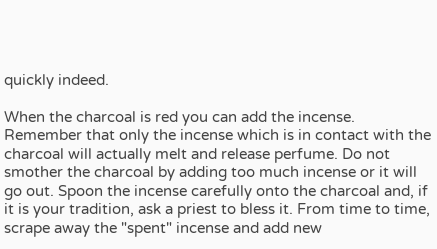quickly indeed.

When the charcoal is red you can add the incense. Remember that only the incense which is in contact with the charcoal will actually melt and release perfume. Do not smother the charcoal by adding too much incense or it will go out. Spoon the incense carefully onto the charcoal and, if it is your tradition, ask a priest to bless it. From time to time, scrape away the "spent" incense and add new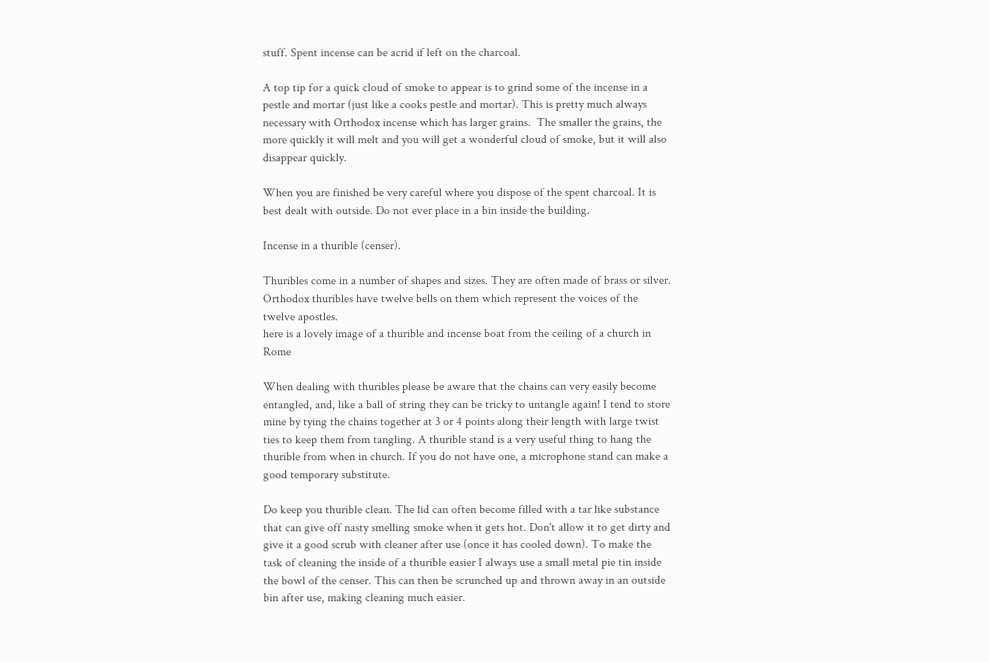stuff. Spent incense can be acrid if left on the charcoal.

A top tip for a quick cloud of smoke to appear is to grind some of the incense in a pestle and mortar (just like a cooks pestle and mortar). This is pretty much always necessary with Orthodox incense which has larger grains.  The smaller the grains, the more quickly it will melt and you will get a wonderful cloud of smoke, but it will also disappear quickly.

When you are finished be very careful where you dispose of the spent charcoal. It is best dealt with outside. Do not ever place in a bin inside the building.

Incense in a thurible (censer).

Thuribles come in a number of shapes and sizes. They are often made of brass or silver. Orthodox thuribles have twelve bells on them which represent the voices of the twelve apostles.
here is a lovely image of a thurible and incense boat from the ceiling of a church in Rome

When dealing with thuribles please be aware that the chains can very easily become entangled, and, like a ball of string they can be tricky to untangle again! I tend to store mine by tying the chains together at 3 or 4 points along their length with large twist ties to keep them from tangling. A thurible stand is a very useful thing to hang the thurible from when in church. If you do not have one, a microphone stand can make a good temporary substitute.

Do keep you thurible clean. The lid can often become filled with a tar like substance that can give off nasty smelling smoke when it gets hot. Don't allow it to get dirty and give it a good scrub with cleaner after use (once it has cooled down). To make the task of cleaning the inside of a thurible easier I always use a small metal pie tin inside the bowl of the censer. This can then be scrunched up and thrown away in an outside bin after use, making cleaning much easier.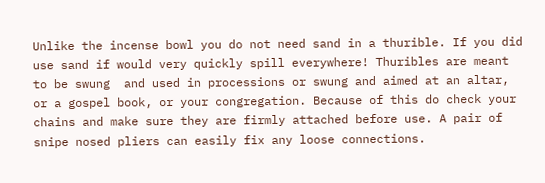Unlike the incense bowl you do not need sand in a thurible. If you did use sand if would very quickly spill everywhere! Thuribles are meant to be swung  and used in processions or swung and aimed at an altar, or a gospel book, or your congregation. Because of this do check your chains and make sure they are firmly attached before use. A pair of snipe nosed pliers can easily fix any loose connections.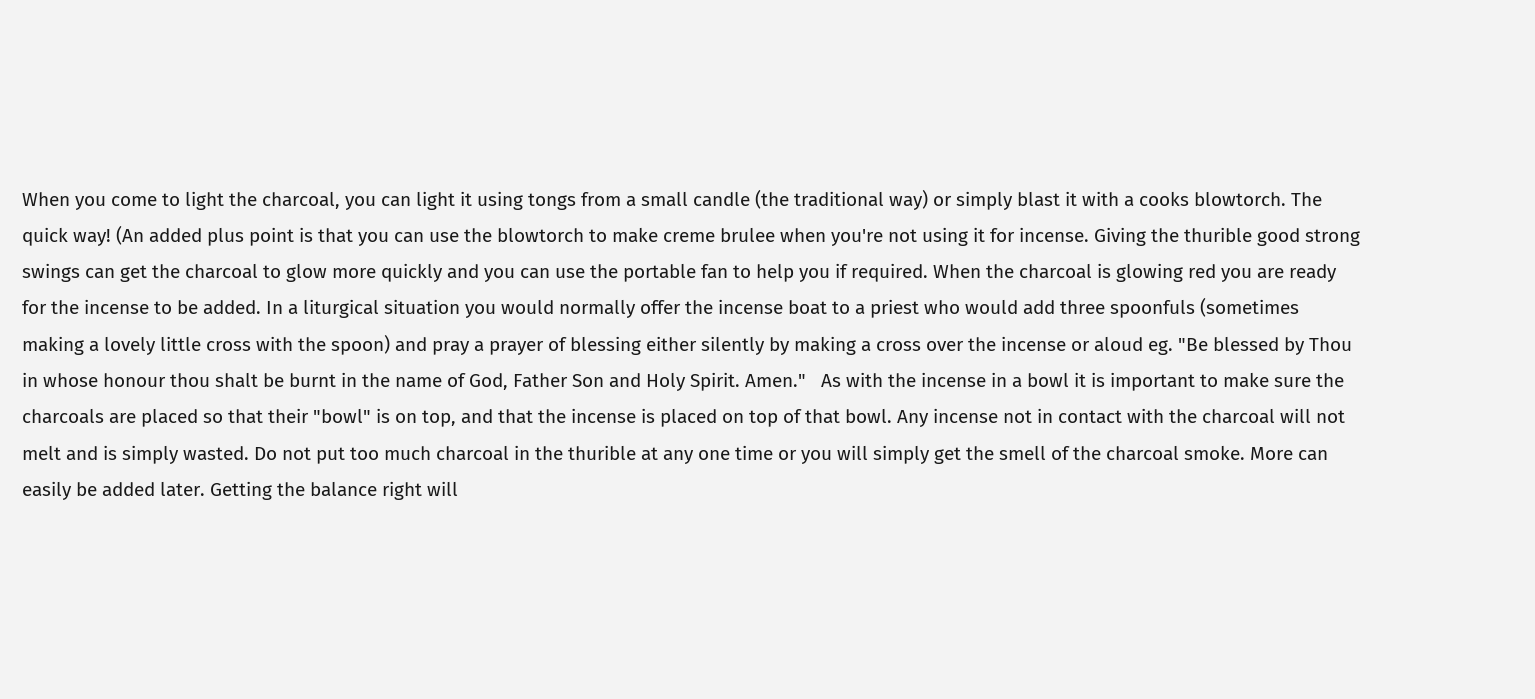When you come to light the charcoal, you can light it using tongs from a small candle (the traditional way) or simply blast it with a cooks blowtorch. The quick way! (An added plus point is that you can use the blowtorch to make creme brulee when you're not using it for incense. Giving the thurible good strong swings can get the charcoal to glow more quickly and you can use the portable fan to help you if required. When the charcoal is glowing red you are ready for the incense to be added. In a liturgical situation you would normally offer the incense boat to a priest who would add three spoonfuls (sometimes making a lovely little cross with the spoon) and pray a prayer of blessing either silently by making a cross over the incense or aloud eg. "Be blessed by Thou in whose honour thou shalt be burnt in the name of God, Father Son and Holy Spirit. Amen."   As with the incense in a bowl it is important to make sure the charcoals are placed so that their "bowl" is on top, and that the incense is placed on top of that bowl. Any incense not in contact with the charcoal will not melt and is simply wasted. Do not put too much charcoal in the thurible at any one time or you will simply get the smell of the charcoal smoke. More can easily be added later. Getting the balance right will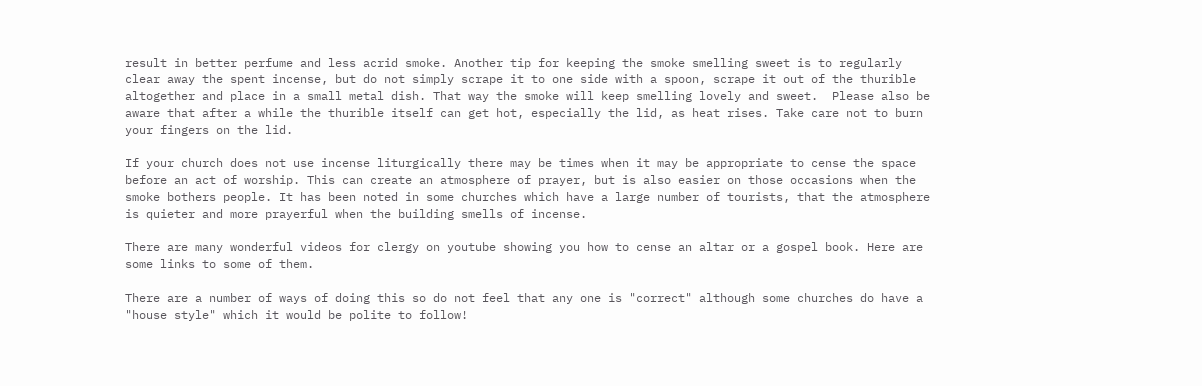result in better perfume and less acrid smoke. Another tip for keeping the smoke smelling sweet is to regularly clear away the spent incense, but do not simply scrape it to one side with a spoon, scrape it out of the thurible altogether and place in a small metal dish. That way the smoke will keep smelling lovely and sweet.  Please also be aware that after a while the thurible itself can get hot, especially the lid, as heat rises. Take care not to burn your fingers on the lid.

If your church does not use incense liturgically there may be times when it may be appropriate to cense the space before an act of worship. This can create an atmosphere of prayer, but is also easier on those occasions when the smoke bothers people. It has been noted in some churches which have a large number of tourists, that the atmosphere is quieter and more prayerful when the building smells of incense.

There are many wonderful videos for clergy on youtube showing you how to cense an altar or a gospel book. Here are some links to some of them.

There are a number of ways of doing this so do not feel that any one is "correct" although some churches do have a "house style" which it would be polite to follow!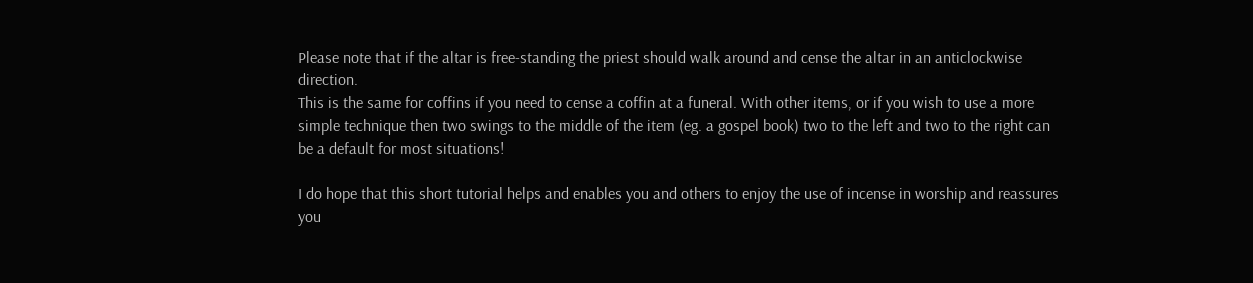Please note that if the altar is free-standing the priest should walk around and cense the altar in an anticlockwise direction.
This is the same for coffins if you need to cense a coffin at a funeral. With other items, or if you wish to use a more simple technique then two swings to the middle of the item (eg. a gospel book) two to the left and two to the right can be a default for most situations!

I do hope that this short tutorial helps and enables you and others to enjoy the use of incense in worship and reassures you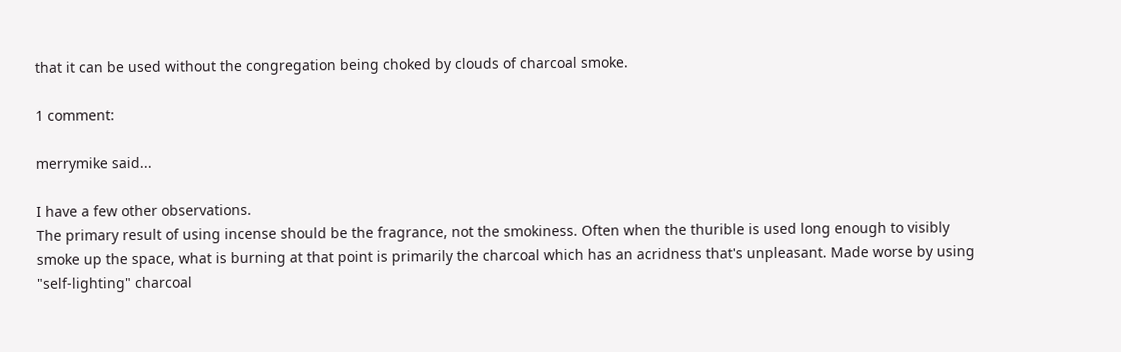that it can be used without the congregation being choked by clouds of charcoal smoke.

1 comment:

merrymike said...

I have a few other observations.
The primary result of using incense should be the fragrance, not the smokiness. Often when the thurible is used long enough to visibly smoke up the space, what is burning at that point is primarily the charcoal which has an acridness that's unpleasant. Made worse by using "self-lighting" charcoal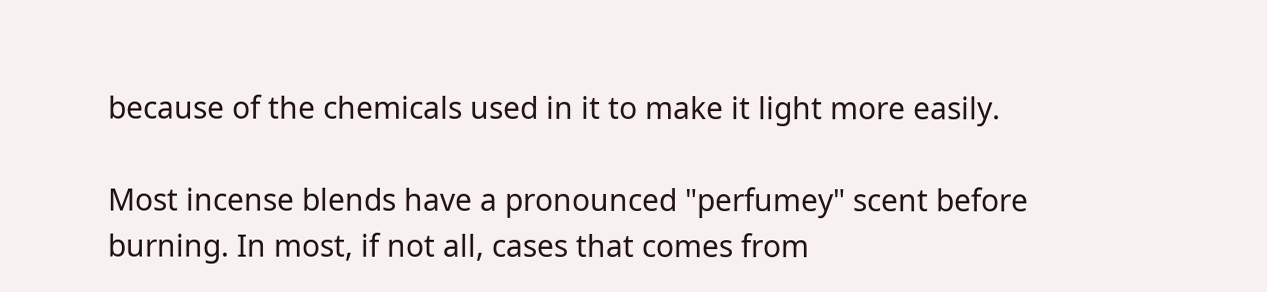because of the chemicals used in it to make it light more easily.

Most incense blends have a pronounced "perfumey" scent before burning. In most, if not all, cases that comes from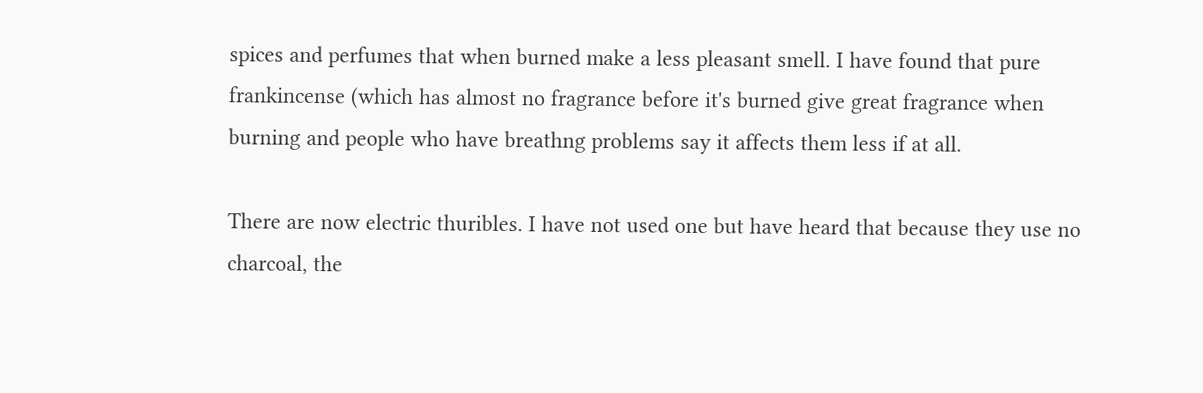spices and perfumes that when burned make a less pleasant smell. I have found that pure frankincense (which has almost no fragrance before it's burned give great fragrance when burning and people who have breathng problems say it affects them less if at all.

There are now electric thuribles. I have not used one but have heard that because they use no charcoal, the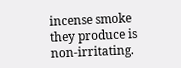incense smoke they produce is non-irritating.